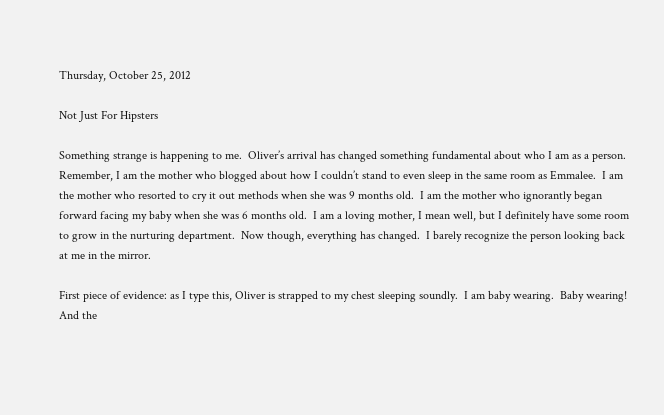Thursday, October 25, 2012

Not Just For Hipsters

Something strange is happening to me.  Oliver’s arrival has changed something fundamental about who I am as a person.  Remember, I am the mother who blogged about how I couldn’t stand to even sleep in the same room as Emmalee.  I am the mother who resorted to cry it out methods when she was 9 months old.  I am the mother who ignorantly began forward facing my baby when she was 6 months old.  I am a loving mother, I mean well, but I definitely have some room to grow in the nurturing department.  Now though, everything has changed.  I barely recognize the person looking back at me in the mirror.

First piece of evidence: as I type this, Oliver is strapped to my chest sleeping soundly.  I am baby wearing.  Baby wearing!  And the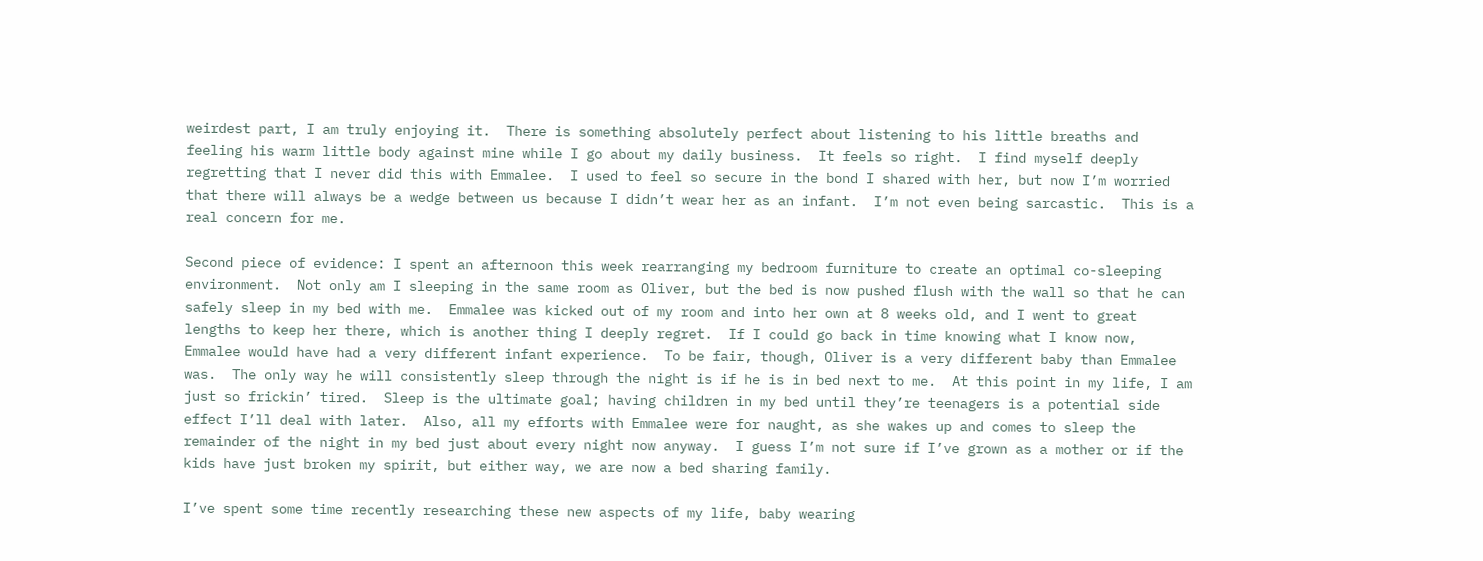weirdest part, I am truly enjoying it.  There is something absolutely perfect about listening to his little breaths and feeling his warm little body against mine while I go about my daily business.  It feels so right.  I find myself deeply regretting that I never did this with Emmalee.  I used to feel so secure in the bond I shared with her, but now I’m worried that there will always be a wedge between us because I didn’t wear her as an infant.  I’m not even being sarcastic.  This is a real concern for me.

Second piece of evidence: I spent an afternoon this week rearranging my bedroom furniture to create an optimal co-sleeping environment.  Not only am I sleeping in the same room as Oliver, but the bed is now pushed flush with the wall so that he can safely sleep in my bed with me.  Emmalee was kicked out of my room and into her own at 8 weeks old, and I went to great lengths to keep her there, which is another thing I deeply regret.  If I could go back in time knowing what I know now, Emmalee would have had a very different infant experience.  To be fair, though, Oliver is a very different baby than Emmalee was.  The only way he will consistently sleep through the night is if he is in bed next to me.  At this point in my life, I am just so frickin’ tired.  Sleep is the ultimate goal; having children in my bed until they’re teenagers is a potential side effect I’ll deal with later.  Also, all my efforts with Emmalee were for naught, as she wakes up and comes to sleep the remainder of the night in my bed just about every night now anyway.  I guess I’m not sure if I’ve grown as a mother or if the kids have just broken my spirit, but either way, we are now a bed sharing family.

I’ve spent some time recently researching these new aspects of my life, baby wearing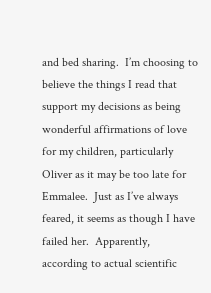and bed sharing.  I’m choosing to believe the things I read that support my decisions as being wonderful affirmations of love for my children, particularly Oliver as it may be too late for Emmalee.  Just as I’ve always feared, it seems as though I have failed her.  Apparently, according to actual scientific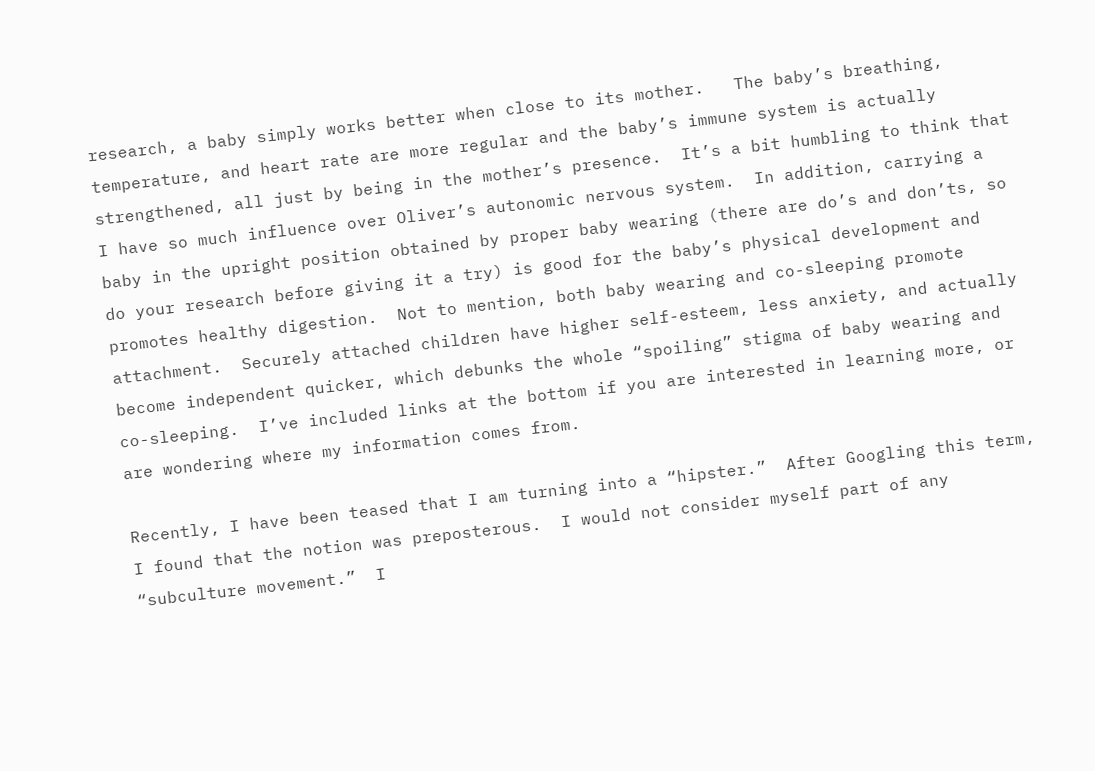research, a baby simply works better when close to its mother.   The baby’s breathing, temperature, and heart rate are more regular and the baby’s immune system is actually strengthened, all just by being in the mother’s presence.  It’s a bit humbling to think that I have so much influence over Oliver’s autonomic nervous system.  In addition, carrying a baby in the upright position obtained by proper baby wearing (there are do’s and don’ts, so do your research before giving it a try) is good for the baby’s physical development and promotes healthy digestion.  Not to mention, both baby wearing and co-sleeping promote attachment.  Securely attached children have higher self-esteem, less anxiety, and actually become independent quicker, which debunks the whole “spoiling” stigma of baby wearing and co-sleeping.  I’ve included links at the bottom if you are interested in learning more, or are wondering where my information comes from.

Recently, I have been teased that I am turning into a “hipster.”  After Googling this term, I found that the notion was preposterous.  I would not consider myself part of any “subculture movement.”  I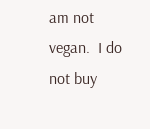am not vegan.  I do not buy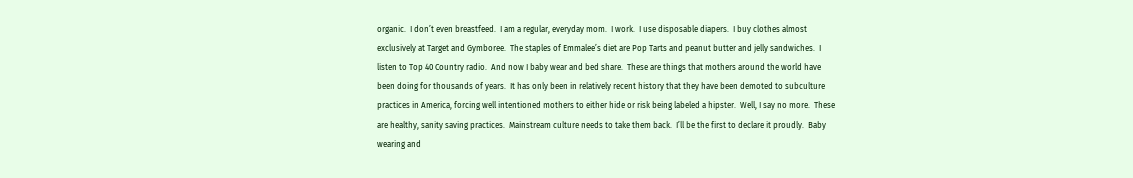organic.  I don’t even breastfeed.  I am a regular, everyday mom.  I work.  I use disposable diapers.  I buy clothes almost exclusively at Target and Gymboree.  The staples of Emmalee’s diet are Pop Tarts and peanut butter and jelly sandwiches.  I listen to Top 40 Country radio.  And now I baby wear and bed share.  These are things that mothers around the world have been doing for thousands of years.  It has only been in relatively recent history that they have been demoted to subculture practices in America, forcing well intentioned mothers to either hide or risk being labeled a hipster.  Well, I say no more.  These are healthy, sanity saving practices.  Mainstream culture needs to take them back.  I’ll be the first to declare it proudly.  Baby wearing and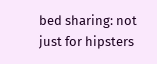bed sharing: not just for hipsters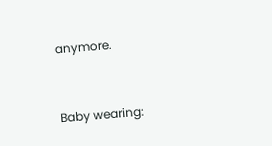anymore.


Baby wearing: